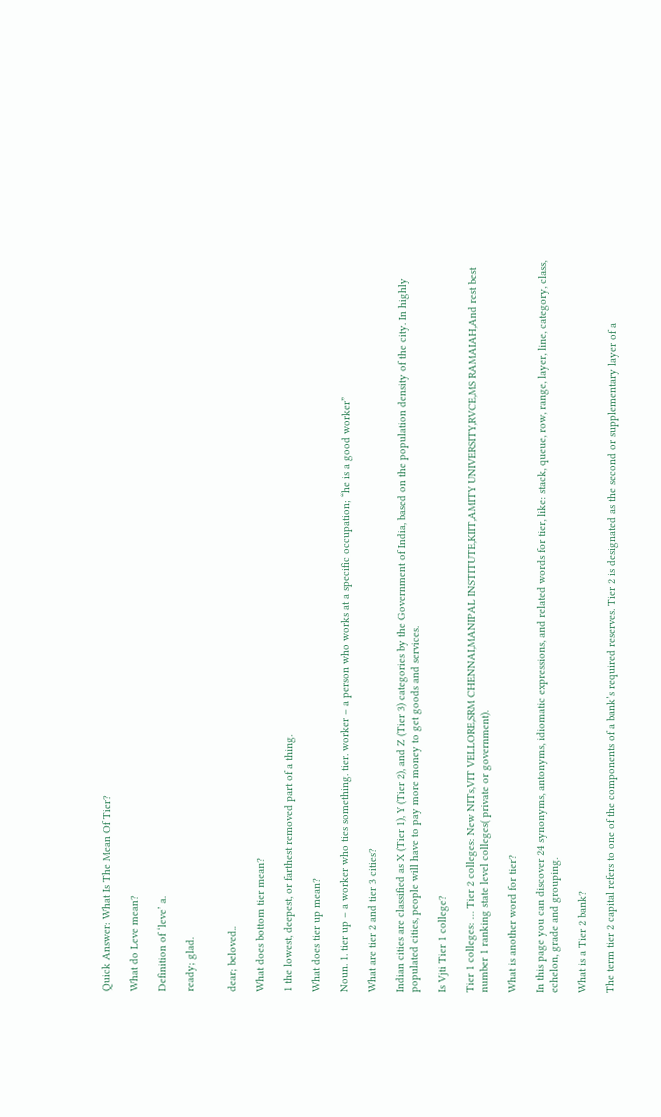Quick Answer: What Is The Mean Of Tier?

What do Leve mean?

Definition of ‘leve’ a.

ready; glad.


dear; beloved..

What does bottom tier mean?

1 the lowest, deepest, or farthest removed part of a thing.

What does tier up mean?

Noun. 1. tier up – a worker who ties something. tier. worker – a person who works at a specific occupation; “he is a good worker”

What are tier 2 and tier 3 cities?

Indian cities are classified as X (Tier 1), Y (Tier 2), and Z (Tier 3) categories by the Government of India, based on the population density of the city. In highly populated cities, people will have to pay more money to get goods and services.

Is Vjti Tier 1 college?

Tier 1 colleges: … Tier 2 colleges: New NITs,VIT VELLORE,SRM CHENNAI,MANIPAL INSTITUTE,KIIT,AMITY UNIVERSITY,RVCE,MS RAMAIAH,And rest best number 1 ranking state level colleges( private or government).

What is another word for tier?

In this page you can discover 24 synonyms, antonyms, idiomatic expressions, and related words for tier, like: stack, queue, row, range, layer, line, category, class, echelon, grade and grouping.

What is a Tier 2 bank?

The term tier 2 capital refers to one of the components of a bank’s required reserves. Tier 2 is designated as the second or supplementary layer of a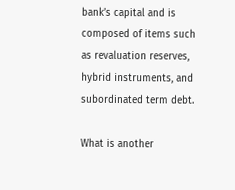bank’s capital and is composed of items such as revaluation reserves, hybrid instruments, and subordinated term debt.

What is another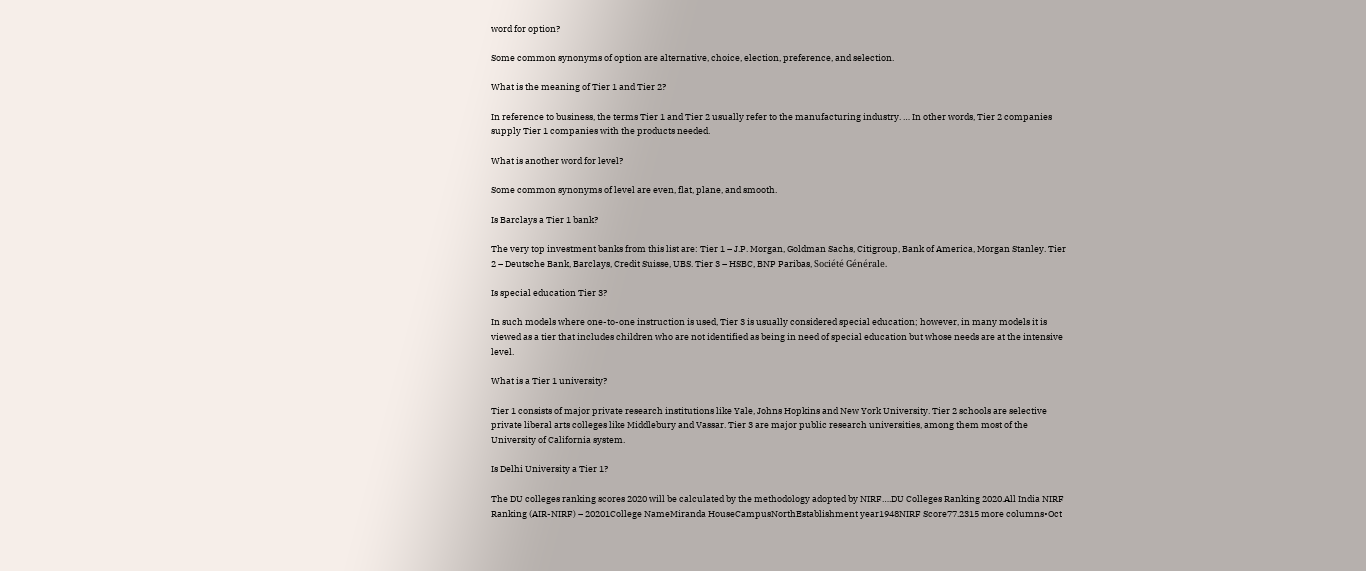word for option?

Some common synonyms of option are alternative, choice, election, preference, and selection.

What is the meaning of Tier 1 and Tier 2?

In reference to business, the terms Tier 1 and Tier 2 usually refer to the manufacturing industry. … In other words, Tier 2 companies supply Tier 1 companies with the products needed.

What is another word for level?

Some common synonyms of level are even, flat, plane, and smooth.

Is Barclays a Tier 1 bank?

The very top investment banks from this list are: Tier 1 – J.P. Morgan, Goldman Sachs, Citigroup, Bank of America, Morgan Stanley. Tier 2 – Deutsche Bank, Barclays, Credit Suisse, UBS. Tier 3 – HSBC, BNP Paribas, Société Générale.

Is special education Tier 3?

In such models where one-to-one instruction is used, Tier 3 is usually considered special education; however, in many models it is viewed as a tier that includes children who are not identified as being in need of special education but whose needs are at the intensive level.

What is a Tier 1 university?

Tier 1 consists of major private research institutions like Yale, Johns Hopkins and New York University. Tier 2 schools are selective private liberal arts colleges like Middlebury and Vassar. Tier 3 are major public research universities, among them most of the University of California system.

Is Delhi University a Tier 1?

The DU colleges ranking scores 2020 will be calculated by the methodology adopted by NIRF….DU Colleges Ranking 2020.All India NIRF Ranking (AIR-NIRF) – 20201College NameMiranda HouseCampusNorthEstablishment year1948NIRF Score77.2315 more columns•Oct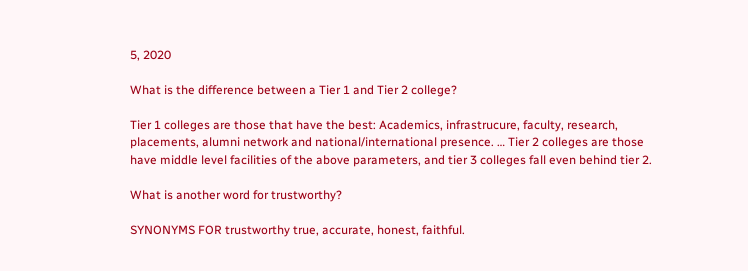5, 2020

What is the difference between a Tier 1 and Tier 2 college?

Tier 1 colleges are those that have the best: Academics, infrastrucure, faculty, research, placements, alumni network and national/international presence. … Tier 2 colleges are those have middle level facilities of the above parameters, and tier 3 colleges fall even behind tier 2.

What is another word for trustworthy?

SYNONYMS FOR trustworthy true, accurate, honest, faithful.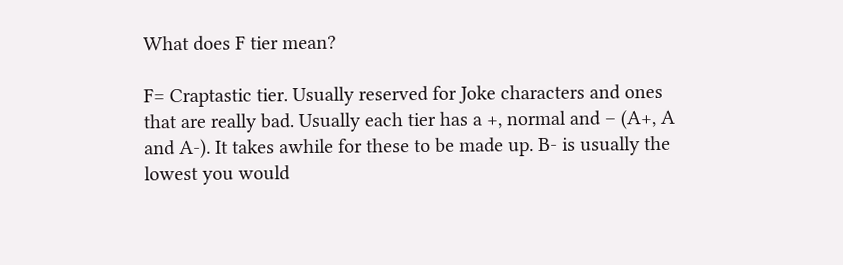What does F tier mean?

F= Craptastic tier. Usually reserved for Joke characters and ones that are really bad. Usually each tier has a +, normal and – (A+, A and A-). It takes awhile for these to be made up. B- is usually the lowest you would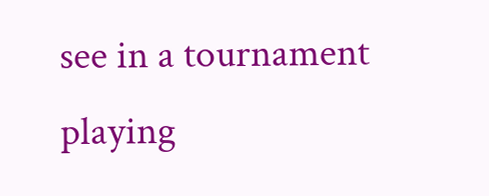see in a tournament playing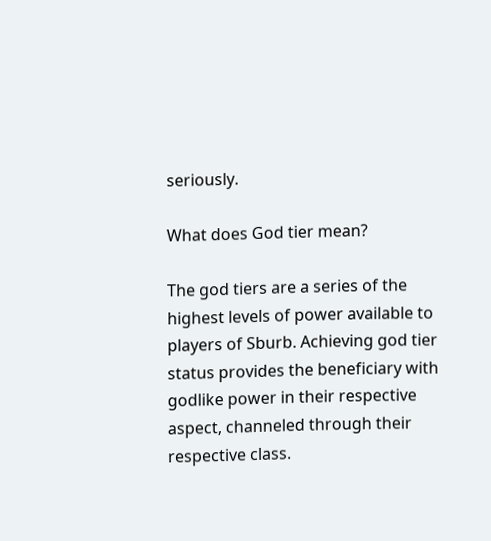seriously.

What does God tier mean?

The god tiers are a series of the highest levels of power available to players of Sburb. Achieving god tier status provides the beneficiary with godlike power in their respective aspect, channeled through their respective class.